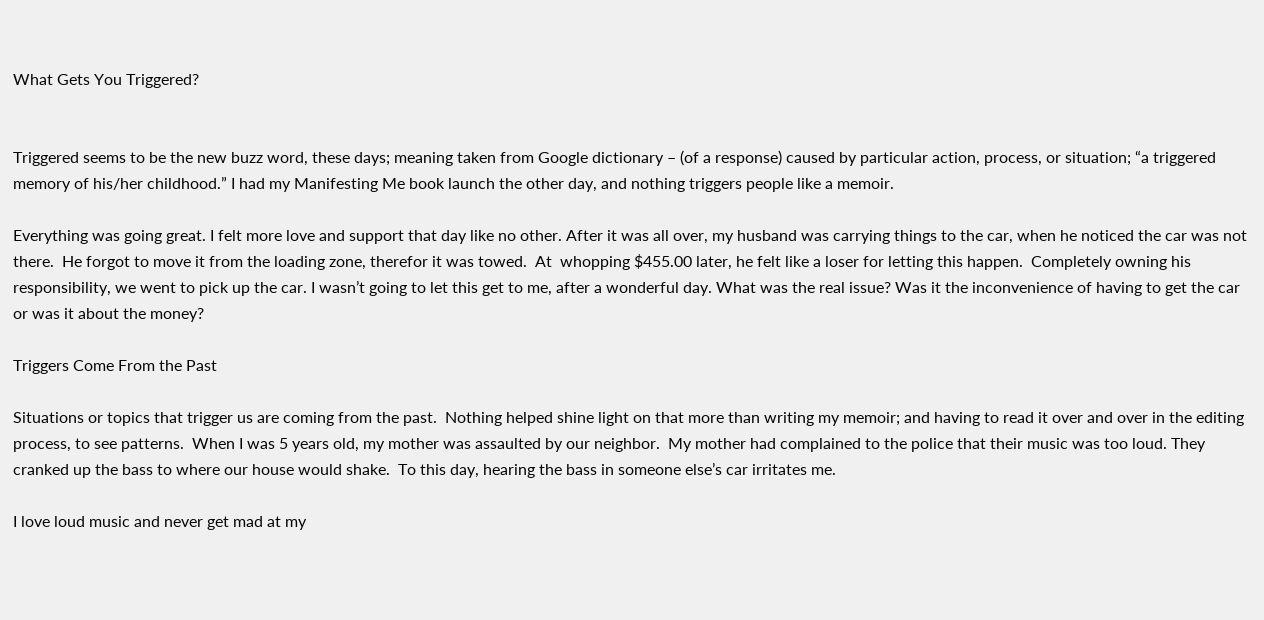What Gets You Triggered?


Triggered seems to be the new buzz word, these days; meaning taken from Google dictionary – (of a response) caused by particular action, process, or situation; “a triggered memory of his/her childhood.” I had my Manifesting Me book launch the other day, and nothing triggers people like a memoir.

Everything was going great. I felt more love and support that day like no other. After it was all over, my husband was carrying things to the car, when he noticed the car was not there.  He forgot to move it from the loading zone, therefor it was towed.  At  whopping $455.00 later, he felt like a loser for letting this happen.  Completely owning his responsibility, we went to pick up the car. I wasn’t going to let this get to me, after a wonderful day. What was the real issue? Was it the inconvenience of having to get the car or was it about the money?

Triggers Come From the Past

Situations or topics that trigger us are coming from the past.  Nothing helped shine light on that more than writing my memoir; and having to read it over and over in the editing process, to see patterns.  When I was 5 years old, my mother was assaulted by our neighbor.  My mother had complained to the police that their music was too loud. They cranked up the bass to where our house would shake.  To this day, hearing the bass in someone else’s car irritates me.

I love loud music and never get mad at my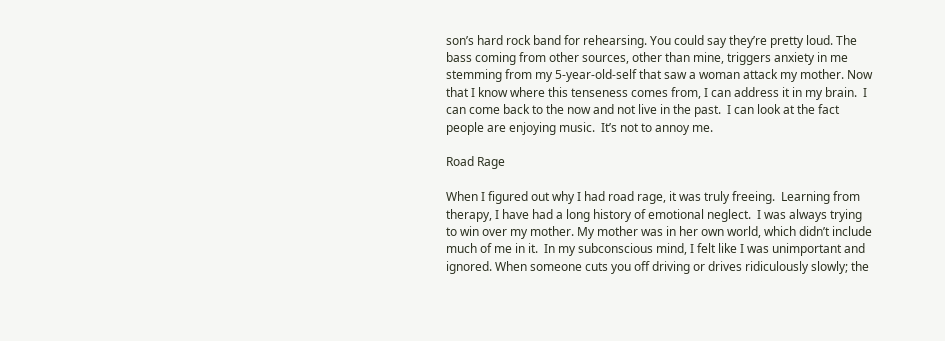son’s hard rock band for rehearsing. You could say they’re pretty loud. The bass coming from other sources, other than mine, triggers anxiety in me stemming from my 5-year-old-self that saw a woman attack my mother. Now that I know where this tenseness comes from, I can address it in my brain.  I can come back to the now and not live in the past.  I can look at the fact people are enjoying music.  It’s not to annoy me.

Road Rage

When I figured out why I had road rage, it was truly freeing.  Learning from therapy, I have had a long history of emotional neglect.  I was always trying to win over my mother. My mother was in her own world, which didn’t include much of me in it.  In my subconscious mind, I felt like I was unimportant and ignored. When someone cuts you off driving or drives ridiculously slowly; the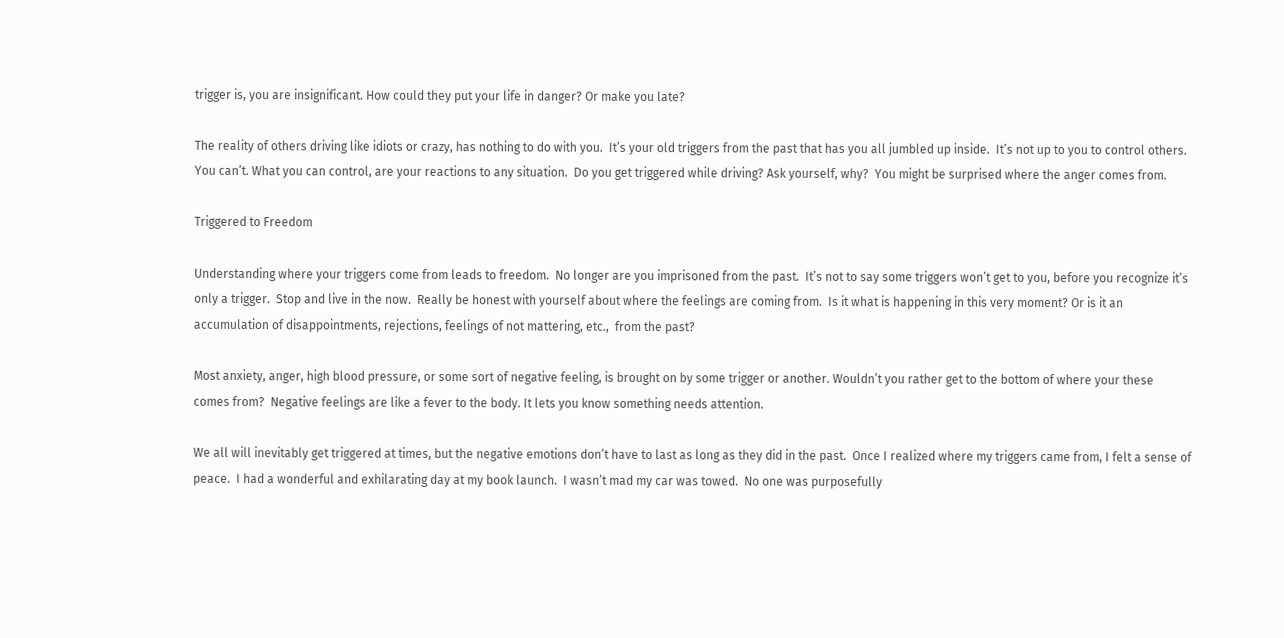trigger is, you are insignificant. How could they put your life in danger? Or make you late?

The reality of others driving like idiots or crazy, has nothing to do with you.  It’s your old triggers from the past that has you all jumbled up inside.  It’s not up to you to control others. You can’t. What you can control, are your reactions to any situation.  Do you get triggered while driving? Ask yourself, why?  You might be surprised where the anger comes from.

Triggered to Freedom

Understanding where your triggers come from leads to freedom.  No longer are you imprisoned from the past.  It’s not to say some triggers won’t get to you, before you recognize it’s only a trigger.  Stop and live in the now.  Really be honest with yourself about where the feelings are coming from.  Is it what is happening in this very moment? Or is it an accumulation of disappointments, rejections, feelings of not mattering, etc.,  from the past?

Most anxiety, anger, high blood pressure, or some sort of negative feeling, is brought on by some trigger or another. Wouldn’t you rather get to the bottom of where your these comes from?  Negative feelings are like a fever to the body. It lets you know something needs attention.

We all will inevitably get triggered at times, but the negative emotions don’t have to last as long as they did in the past.  Once I realized where my triggers came from, I felt a sense of peace.  I had a wonderful and exhilarating day at my book launch.  I wasn’t mad my car was towed.  No one was purposefully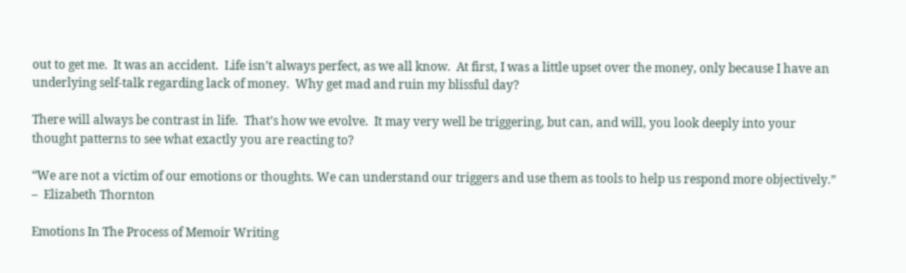out to get me.  It was an accident.  Life isn’t always perfect, as we all know.  At first, I was a little upset over the money, only because I have an underlying self-talk regarding lack of money.  Why get mad and ruin my blissful day?

There will always be contrast in life.  That’s how we evolve.  It may very well be triggering, but can, and will, you look deeply into your thought patterns to see what exactly you are reacting to?

“We are not a victim of our emotions or thoughts. We can understand our triggers and use them as tools to help us respond more objectively.” –  Elizabeth Thornton

Emotions In The Process of Memoir Writing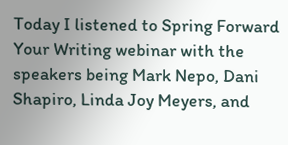Today I listened to Spring Forward Your Writing webinar with the speakers being Mark Nepo, Dani Shapiro, Linda Joy Meyers, and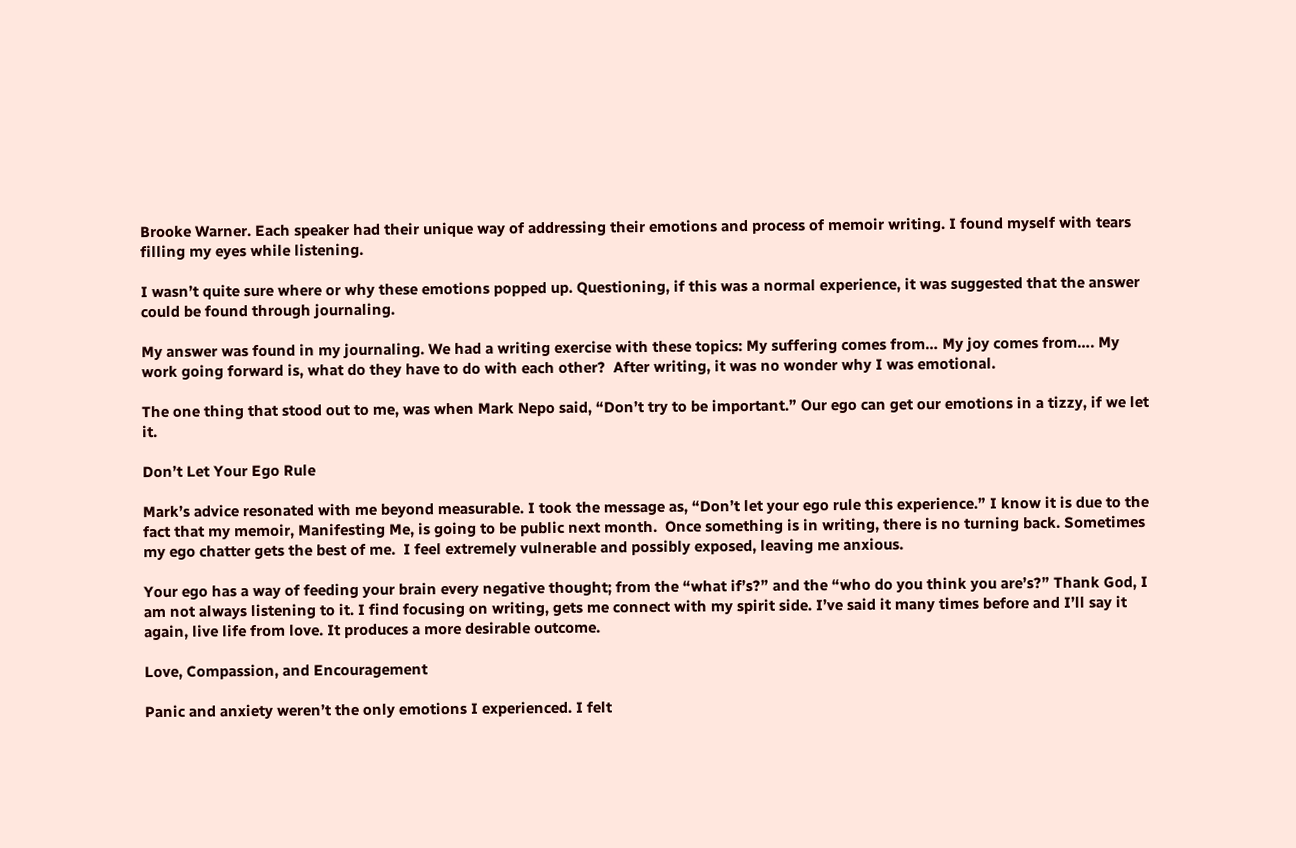Brooke Warner. Each speaker had their unique way of addressing their emotions and process of memoir writing. I found myself with tears filling my eyes while listening.

I wasn’t quite sure where or why these emotions popped up. Questioning, if this was a normal experience, it was suggested that the answer could be found through journaling.

My answer was found in my journaling. We had a writing exercise with these topics: My suffering comes from… My joy comes from…. My work going forward is, what do they have to do with each other?  After writing, it was no wonder why I was emotional.

The one thing that stood out to me, was when Mark Nepo said, “Don’t try to be important.” Our ego can get our emotions in a tizzy, if we let it.

Don’t Let Your Ego Rule

Mark’s advice resonated with me beyond measurable. I took the message as, “Don’t let your ego rule this experience.” I know it is due to the fact that my memoir, Manifesting Me, is going to be public next month.  Once something is in writing, there is no turning back. Sometimes my ego chatter gets the best of me.  I feel extremely vulnerable and possibly exposed, leaving me anxious.

Your ego has a way of feeding your brain every negative thought; from the “what if’s?” and the “who do you think you are’s?” Thank God, I am not always listening to it. I find focusing on writing, gets me connect with my spirit side. I’ve said it many times before and I’ll say it again, live life from love. It produces a more desirable outcome.

Love, Compassion, and Encouragement

Panic and anxiety weren’t the only emotions I experienced. I felt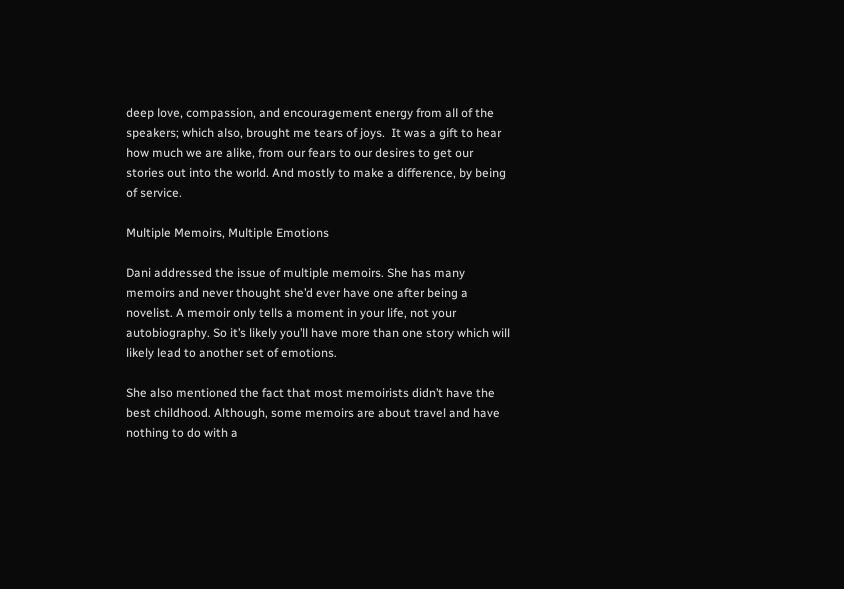deep love, compassion, and encouragement energy from all of the speakers; which also, brought me tears of joys.  It was a gift to hear how much we are alike, from our fears to our desires to get our stories out into the world. And mostly to make a difference, by being of service.

Multiple Memoirs, Multiple Emotions

Dani addressed the issue of multiple memoirs. She has many memoirs and never thought she’d ever have one after being a novelist. A memoir only tells a moment in your life, not your autobiography. So it’s likely you’ll have more than one story which will likely lead to another set of emotions.

She also mentioned the fact that most memoirists didn’t have the best childhood. Although, some memoirs are about travel and have nothing to do with a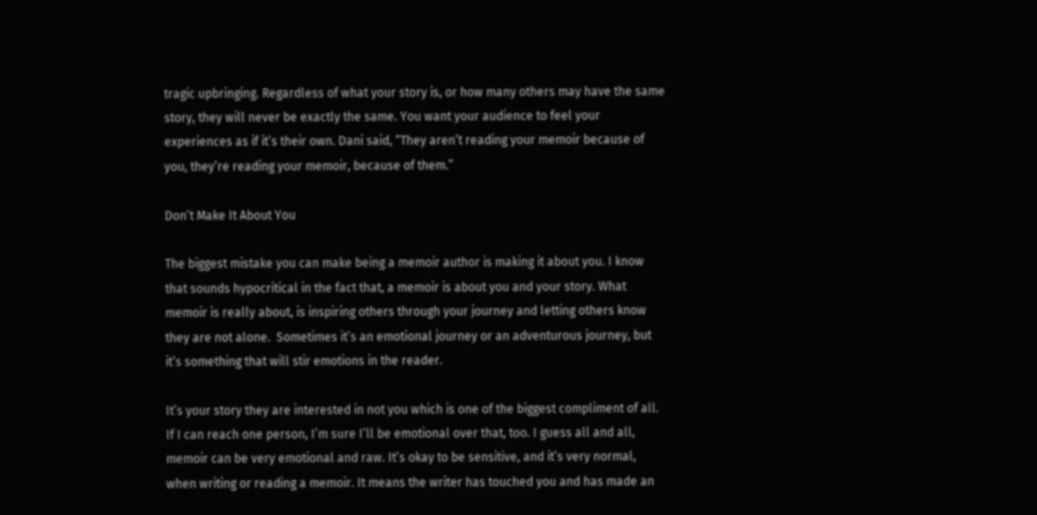tragic upbringing. Regardless of what your story is, or how many others may have the same story, they will never be exactly the same. You want your audience to feel your experiences as if it’s their own. Dani said, “They aren’t reading your memoir because of you, they’re reading your memoir, because of them.”

Don’t Make It About You

The biggest mistake you can make being a memoir author is making it about you. I know that sounds hypocritical in the fact that, a memoir is about you and your story. What memoir is really about, is inspiring others through your journey and letting others know they are not alone.  Sometimes it’s an emotional journey or an adventurous journey, but it’s something that will stir emotions in the reader.

It’s your story they are interested in not you which is one of the biggest compliment of all.  If I can reach one person, I’m sure I’ll be emotional over that, too. I guess all and all, memoir can be very emotional and raw. It’s okay to be sensitive, and it’s very normal, when writing or reading a memoir. It means the writer has touched you and has made an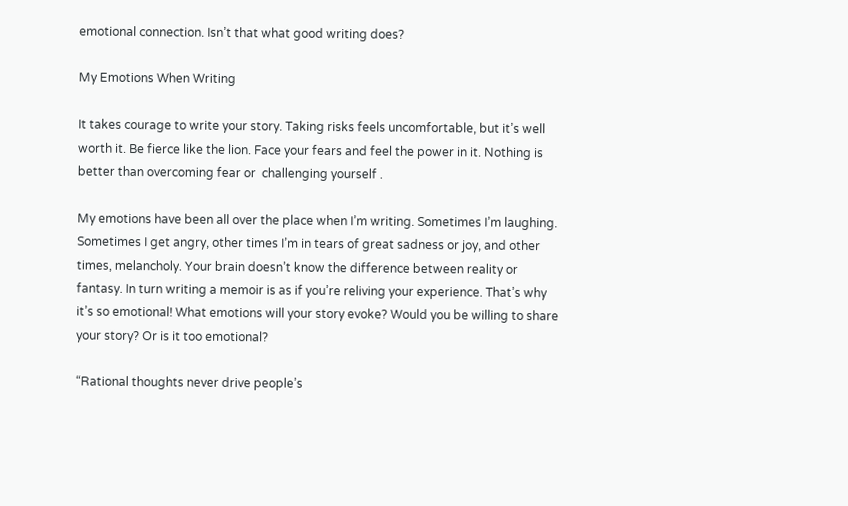emotional connection. Isn’t that what good writing does?

My Emotions When Writing

It takes courage to write your story. Taking risks feels uncomfortable, but it’s well worth it. Be fierce like the lion. Face your fears and feel the power in it. Nothing is better than overcoming fear or  challenging yourself .

My emotions have been all over the place when I’m writing. Sometimes I’m laughing. Sometimes I get angry, other times I’m in tears of great sadness or joy, and other times, melancholy. Your brain doesn’t know the difference between reality or fantasy. In turn writing a memoir is as if you’re reliving your experience. That’s why it’s so emotional! What emotions will your story evoke? Would you be willing to share your story? Or is it too emotional?

“Rational thoughts never drive people’s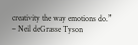creativity the way emotions do.” – Neil deGrasse Tyson